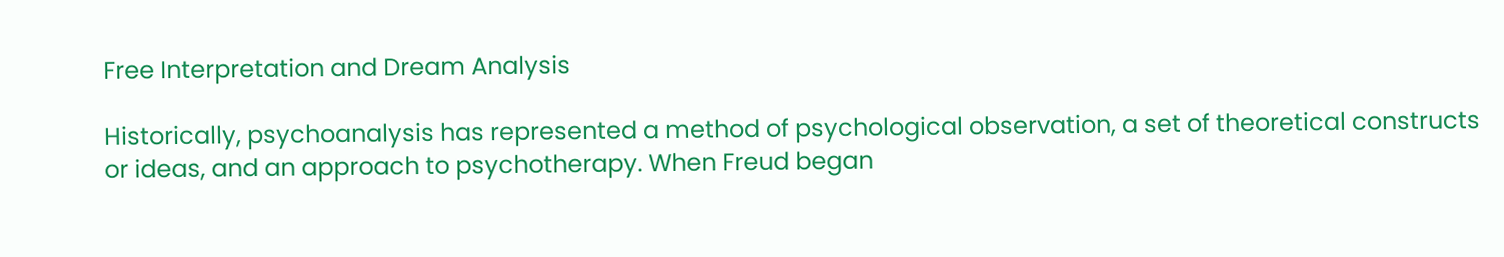Free Interpretation and Dream Analysis

Historically, psychoanalysis has represented a method of psychological observation, a set of theoretical constructs or ideas, and an approach to psychotherapy. When Freud began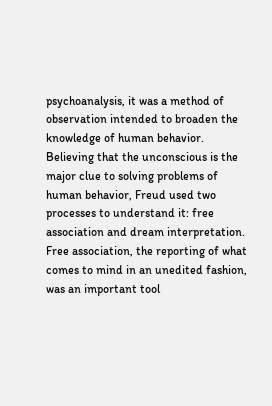psychoanalysis, it was a method of observation intended to broaden the knowledge of human behavior. Believing that the unconscious is the major clue to solving problems of human behavior, Freud used two processes to understand it: free association and dream interpretation. Free association, the reporting of what comes to mind in an unedited fashion, was an important tool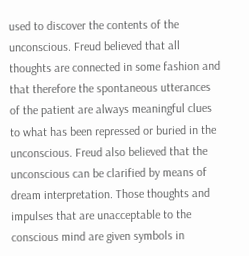used to discover the contents of the unconscious. Freud believed that all thoughts are connected in some fashion and that therefore the spontaneous utterances of the patient are always meaningful clues to what has been repressed or buried in the unconscious. Freud also believed that the unconscious can be clarified by means of dream interpretation. Those thoughts and impulses that are unacceptable to the conscious mind are given symbols in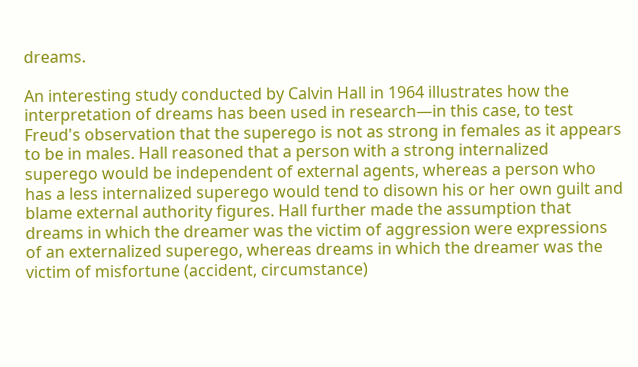dreams.

An interesting study conducted by Calvin Hall in 1964 illustrates how the interpretation of dreams has been used in research—in this case, to test Freud's observation that the superego is not as strong in females as it appears to be in males. Hall reasoned that a person with a strong internalized superego would be independent of external agents, whereas a person who has a less internalized superego would tend to disown his or her own guilt and blame external authority figures. Hall further made the assumption that dreams in which the dreamer was the victim of aggression were expressions of an externalized superego, whereas dreams in which the dreamer was the victim of misfortune (accident, circumstance)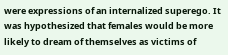were expressions of an internalized superego. It was hypothesized that females would be more likely to dream of themselves as victims of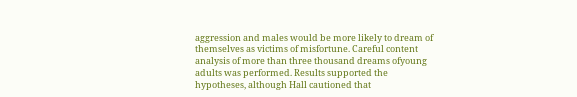aggression and males would be more likely to dream of themselves as victims of misfortune. Careful content analysis of more than three thousand dreams ofyoung adults was performed. Results supported the hypotheses, although Hall cautioned that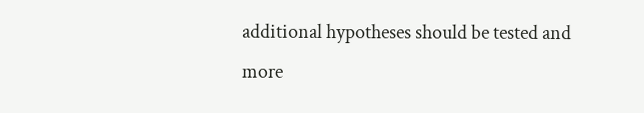additional hypotheses should be tested and more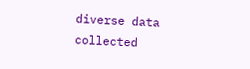diverse data collected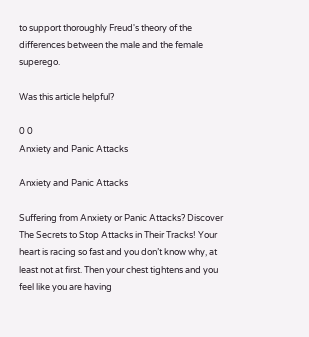to support thoroughly Freud's theory of the differences between the male and the female superego.

Was this article helpful?

0 0
Anxiety and Panic Attacks

Anxiety and Panic Attacks

Suffering from Anxiety or Panic Attacks? Discover The Secrets to Stop Attacks in Their Tracks! Your heart is racing so fast and you don’t know why, at least not at first. Then your chest tightens and you feel like you are having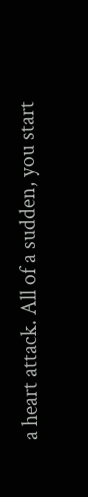a heart attack. All of a sudden, you start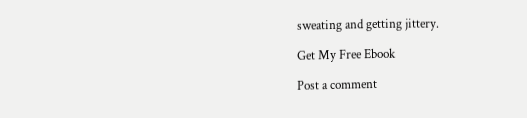sweating and getting jittery.

Get My Free Ebook

Post a comment